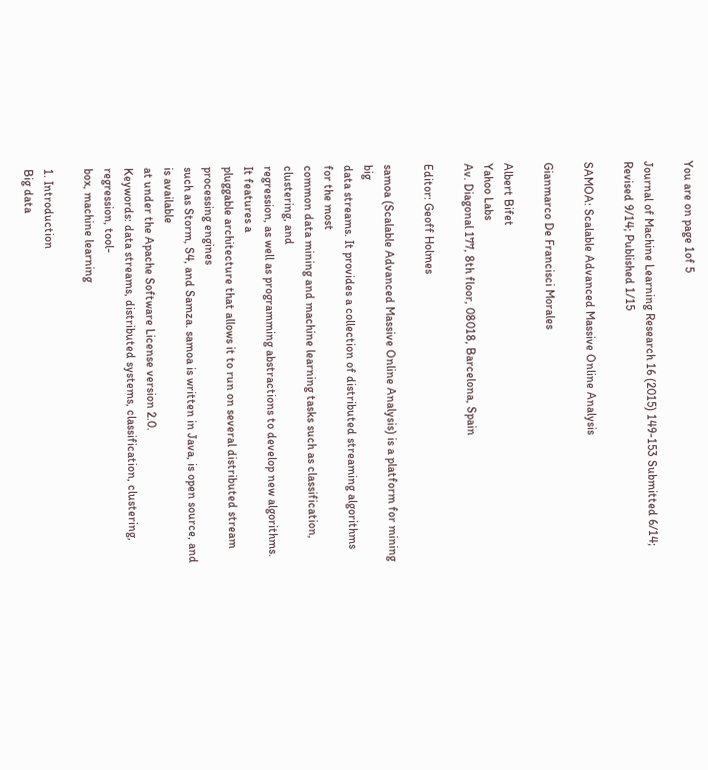You are on page 1of 5

Journal of Machine Learning Research 16 (2015) 149-153 Submitted 6/14; Revised 9/14; Published 1/15

SAMOA: Scalable Advanced Massive Online Analysis

Gianmarco De Francisci Morales

Albert Bifet
Yahoo Labs
Av. Diagonal 177, 8th floor, 08018, Barcelona, Spain

Editor: Geoff Holmes

samoa (Scalable Advanced Massive Online Analysis) is a platform for mining big
data streams. It provides a collection of distributed streaming algorithms for the most
common data mining and machine learning tasks such as classification, clustering, and
regression, as well as programming abstractions to develop new algorithms. It features a
pluggable architecture that allows it to run on several distributed stream processing engines
such as Storm, S4, and Samza. samoa is written in Java, is open source, and is available
at under the Apache Software License version 2.0.
Keywords: data streams, distributed systems, classification, clustering, regression, tool-
box, machine learning

1. Introduction
Big data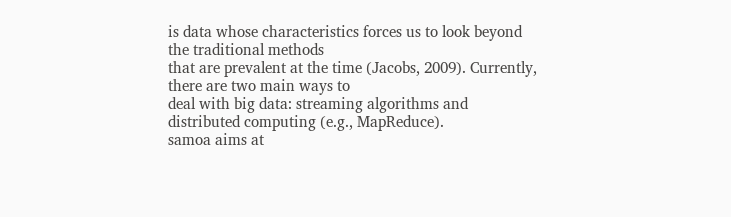is data whose characteristics forces us to look beyond the traditional methods
that are prevalent at the time (Jacobs, 2009). Currently, there are two main ways to
deal with big data: streaming algorithms and distributed computing (e.g., MapReduce).
samoa aims at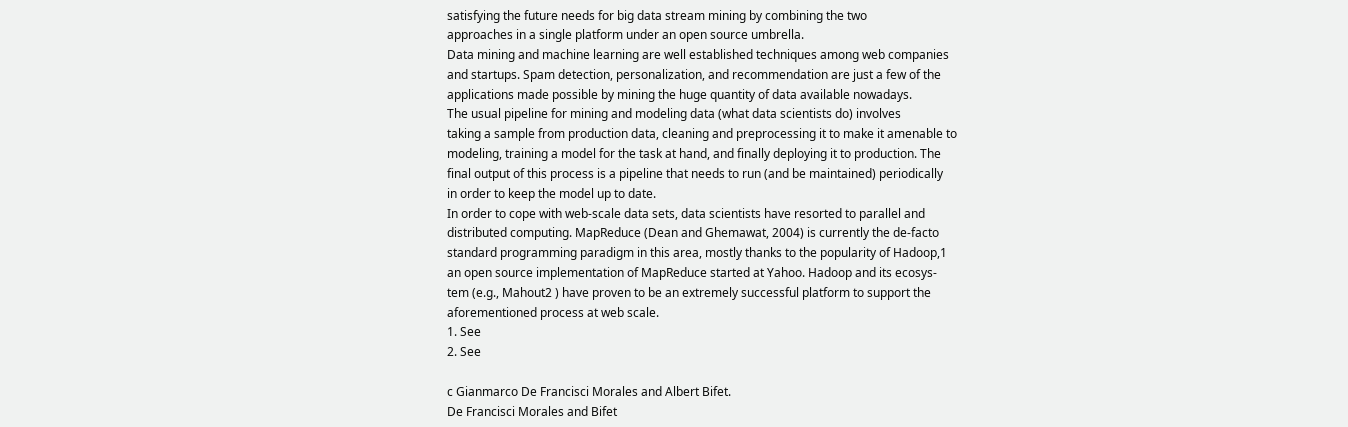satisfying the future needs for big data stream mining by combining the two
approaches in a single platform under an open source umbrella.
Data mining and machine learning are well established techniques among web companies
and startups. Spam detection, personalization, and recommendation are just a few of the
applications made possible by mining the huge quantity of data available nowadays.
The usual pipeline for mining and modeling data (what data scientists do) involves
taking a sample from production data, cleaning and preprocessing it to make it amenable to
modeling, training a model for the task at hand, and finally deploying it to production. The
final output of this process is a pipeline that needs to run (and be maintained) periodically
in order to keep the model up to date.
In order to cope with web-scale data sets, data scientists have resorted to parallel and
distributed computing. MapReduce (Dean and Ghemawat, 2004) is currently the de-facto
standard programming paradigm in this area, mostly thanks to the popularity of Hadoop,1
an open source implementation of MapReduce started at Yahoo. Hadoop and its ecosys-
tem (e.g., Mahout2 ) have proven to be an extremely successful platform to support the
aforementioned process at web scale.
1. See
2. See

c Gianmarco De Francisci Morales and Albert Bifet.
De Francisci Morales and Bifet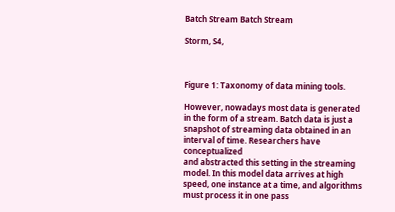Batch Stream Batch Stream

Storm, S4,



Figure 1: Taxonomy of data mining tools.

However, nowadays most data is generated in the form of a stream. Batch data is just a
snapshot of streaming data obtained in an interval of time. Researchers have conceptualized
and abstracted this setting in the streaming model. In this model data arrives at high
speed, one instance at a time, and algorithms must process it in one pass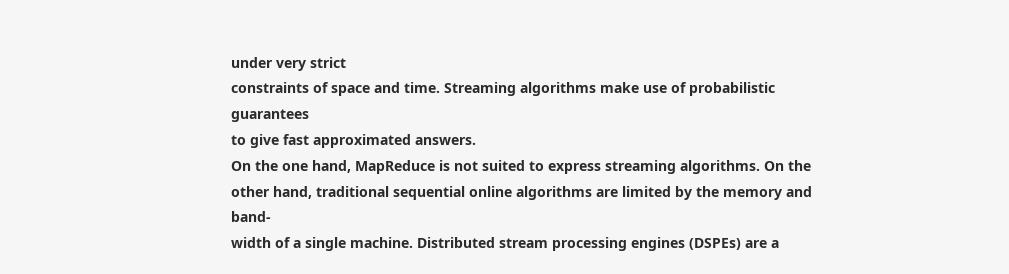under very strict
constraints of space and time. Streaming algorithms make use of probabilistic guarantees
to give fast approximated answers.
On the one hand, MapReduce is not suited to express streaming algorithms. On the
other hand, traditional sequential online algorithms are limited by the memory and band-
width of a single machine. Distributed stream processing engines (DSPEs) are a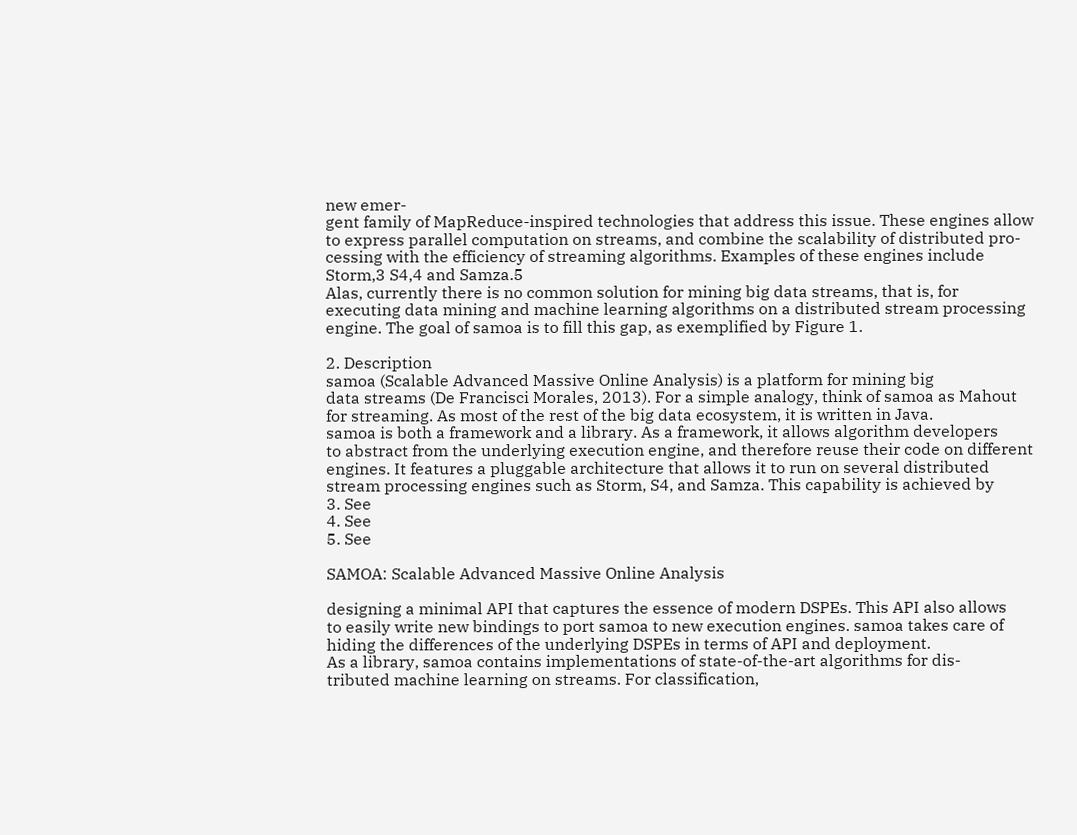new emer-
gent family of MapReduce-inspired technologies that address this issue. These engines allow
to express parallel computation on streams, and combine the scalability of distributed pro-
cessing with the efficiency of streaming algorithms. Examples of these engines include
Storm,3 S4,4 and Samza.5
Alas, currently there is no common solution for mining big data streams, that is, for
executing data mining and machine learning algorithms on a distributed stream processing
engine. The goal of samoa is to fill this gap, as exemplified by Figure 1.

2. Description
samoa (Scalable Advanced Massive Online Analysis) is a platform for mining big
data streams (De Francisci Morales, 2013). For a simple analogy, think of samoa as Mahout
for streaming. As most of the rest of the big data ecosystem, it is written in Java.
samoa is both a framework and a library. As a framework, it allows algorithm developers
to abstract from the underlying execution engine, and therefore reuse their code on different
engines. It features a pluggable architecture that allows it to run on several distributed
stream processing engines such as Storm, S4, and Samza. This capability is achieved by
3. See
4. See
5. See

SAMOA: Scalable Advanced Massive Online Analysis

designing a minimal API that captures the essence of modern DSPEs. This API also allows
to easily write new bindings to port samoa to new execution engines. samoa takes care of
hiding the differences of the underlying DSPEs in terms of API and deployment.
As a library, samoa contains implementations of state-of-the-art algorithms for dis-
tributed machine learning on streams. For classification,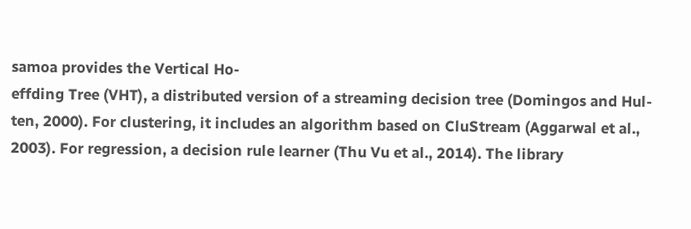samoa provides the Vertical Ho-
effding Tree (VHT), a distributed version of a streaming decision tree (Domingos and Hul-
ten, 2000). For clustering, it includes an algorithm based on CluStream (Aggarwal et al.,
2003). For regression, a decision rule learner (Thu Vu et al., 2014). The library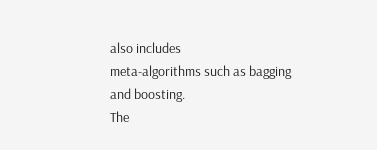also includes
meta-algorithms such as bagging and boosting.
The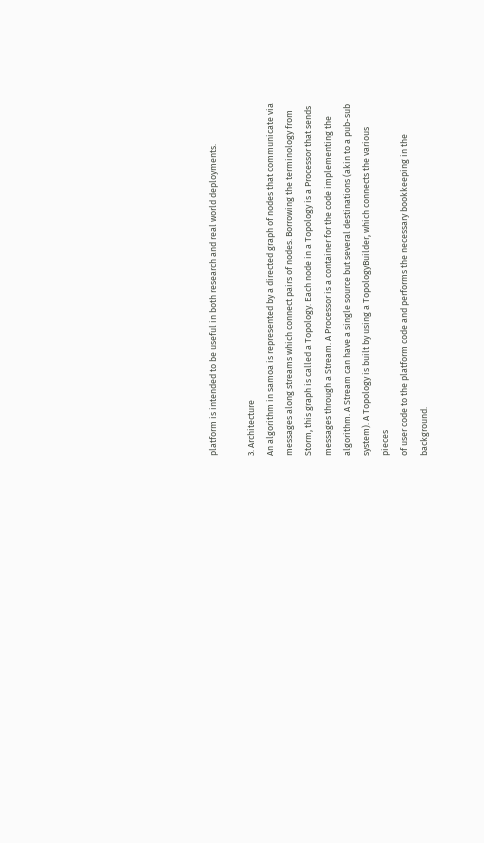platform is intended to be useful in both research and real world deployments.

3. Architecture
An algorithm in samoa is represented by a directed graph of nodes that communicate via
messages along streams which connect pairs of nodes. Borrowing the terminology from
Storm, this graph is called a Topology. Each node in a Topology is a Processor that sends
messages through a Stream. A Processor is a container for the code implementing the
algorithm. A Stream can have a single source but several destinations (akin to a pub-sub
system). A Topology is built by using a TopologyBuilder, which connects the various pieces
of user code to the platform code and performs the necessary bookkeeping in the background.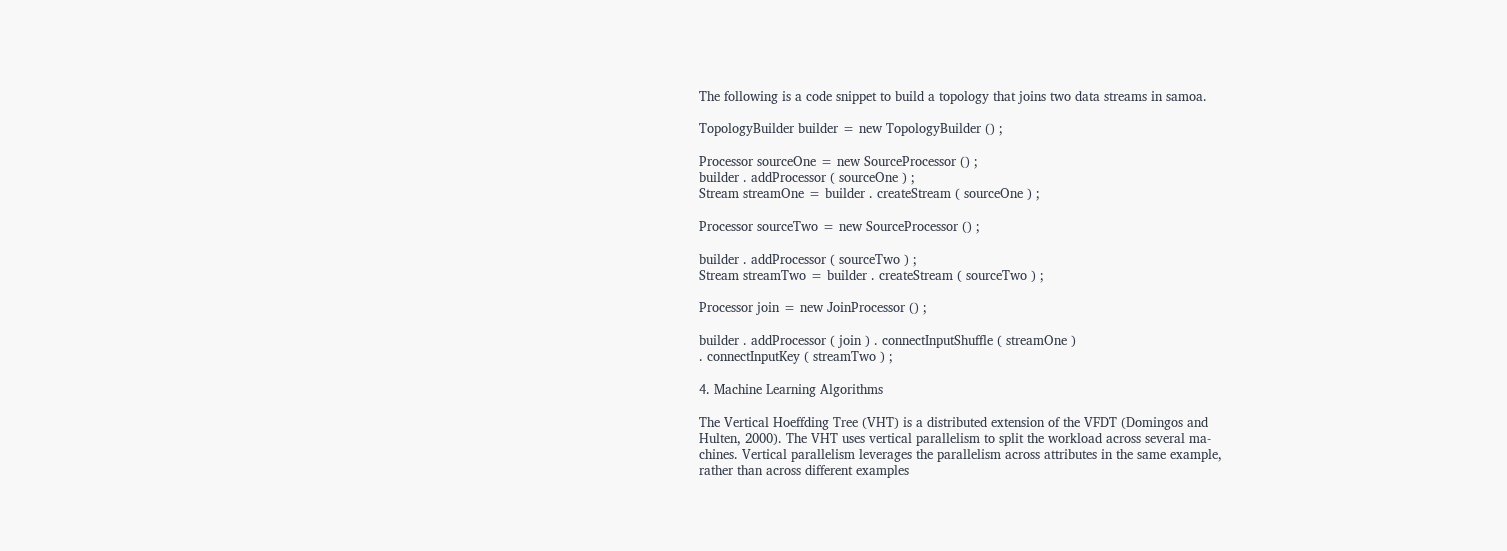The following is a code snippet to build a topology that joins two data streams in samoa.

TopologyBuilder builder = new TopologyBuilder () ;

Processor sourceOne = new SourceProcessor () ;
builder . addProcessor ( sourceOne ) ;
Stream streamOne = builder . createStream ( sourceOne ) ;

Processor sourceTwo = new SourceProcessor () ;

builder . addProcessor ( sourceTwo ) ;
Stream streamTwo = builder . createStream ( sourceTwo ) ;

Processor join = new JoinProcessor () ;

builder . addProcessor ( join ) . connectInputShuffle ( streamOne )
. connectInputKey ( streamTwo ) ;

4. Machine Learning Algorithms

The Vertical Hoeffding Tree (VHT) is a distributed extension of the VFDT (Domingos and
Hulten, 2000). The VHT uses vertical parallelism to split the workload across several ma-
chines. Vertical parallelism leverages the parallelism across attributes in the same example,
rather than across different examples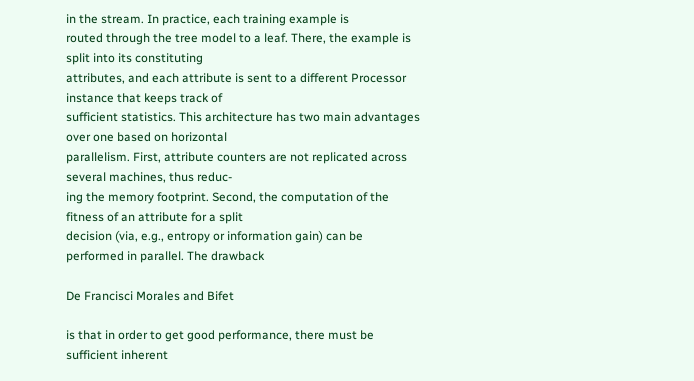in the stream. In practice, each training example is
routed through the tree model to a leaf. There, the example is split into its constituting
attributes, and each attribute is sent to a different Processor instance that keeps track of
sufficient statistics. This architecture has two main advantages over one based on horizontal
parallelism. First, attribute counters are not replicated across several machines, thus reduc-
ing the memory footprint. Second, the computation of the fitness of an attribute for a split
decision (via, e.g., entropy or information gain) can be performed in parallel. The drawback

De Francisci Morales and Bifet

is that in order to get good performance, there must be sufficient inherent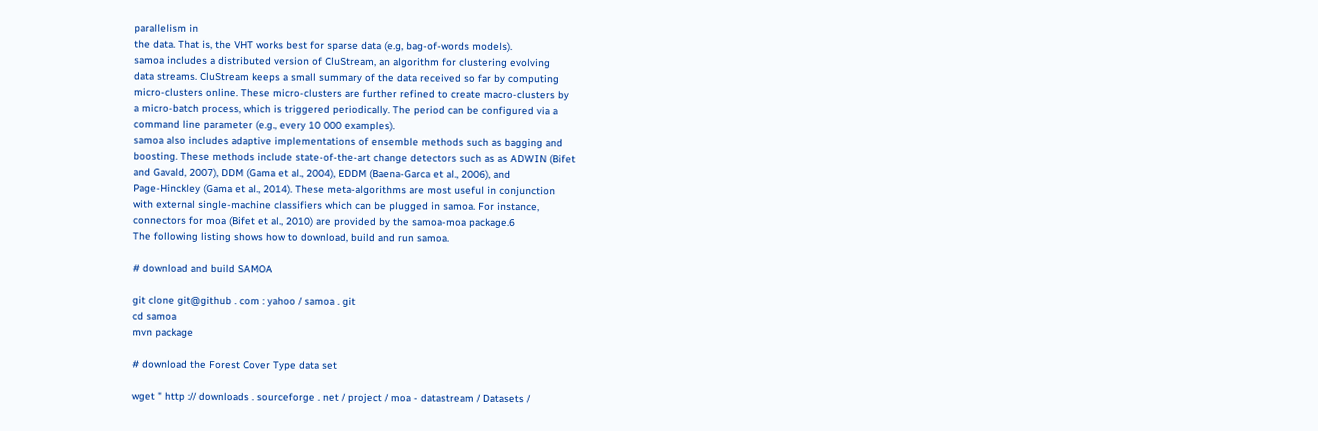parallelism in
the data. That is, the VHT works best for sparse data (e.g, bag-of-words models).
samoa includes a distributed version of CluStream, an algorithm for clustering evolving
data streams. CluStream keeps a small summary of the data received so far by computing
micro-clusters online. These micro-clusters are further refined to create macro-clusters by
a micro-batch process, which is triggered periodically. The period can be configured via a
command line parameter (e.g., every 10 000 examples).
samoa also includes adaptive implementations of ensemble methods such as bagging and
boosting. These methods include state-of-the-art change detectors such as as ADWIN (Bifet
and Gavald, 2007), DDM (Gama et al., 2004), EDDM (Baena-Garca et al., 2006), and
Page-Hinckley (Gama et al., 2014). These meta-algorithms are most useful in conjunction
with external single-machine classifiers which can be plugged in samoa. For instance,
connectors for moa (Bifet et al., 2010) are provided by the samoa-moa package.6
The following listing shows how to download, build and run samoa.

# download and build SAMOA

git clone git@github . com : yahoo / samoa . git
cd samoa
mvn package

# download the Forest Cover Type data set

wget " http :// downloads . sourceforge . net / project / moa - datastream / Datasets /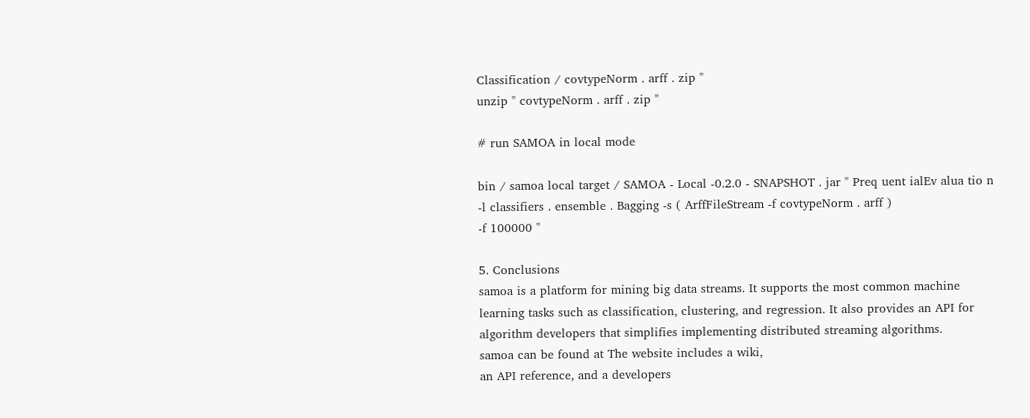Classification / covtypeNorm . arff . zip "
unzip " covtypeNorm . arff . zip "

# run SAMOA in local mode

bin / samoa local target / SAMOA - Local -0.2.0 - SNAPSHOT . jar " Preq uent ialEv alua tio n
-l classifiers . ensemble . Bagging -s ( ArffFileStream -f covtypeNorm . arff )
-f 100000 "

5. Conclusions
samoa is a platform for mining big data streams. It supports the most common machine
learning tasks such as classification, clustering, and regression. It also provides an API for
algorithm developers that simplifies implementing distributed streaming algorithms.
samoa can be found at The website includes a wiki,
an API reference, and a developers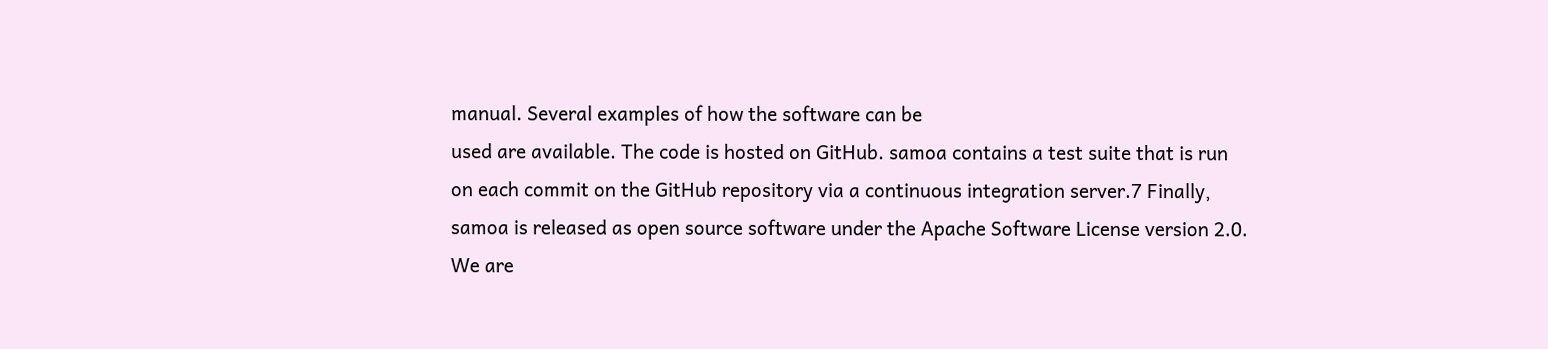manual. Several examples of how the software can be
used are available. The code is hosted on GitHub. samoa contains a test suite that is run
on each commit on the GitHub repository via a continuous integration server.7 Finally,
samoa is released as open source software under the Apache Software License version 2.0.
We are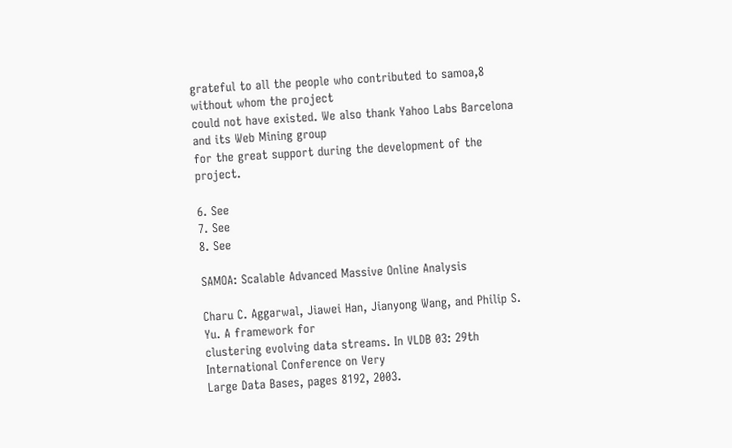grateful to all the people who contributed to samoa,8 without whom the project
could not have existed. We also thank Yahoo Labs Barcelona and its Web Mining group
for the great support during the development of the project.

6. See
7. See
8. See

SAMOA: Scalable Advanced Massive Online Analysis

Charu C. Aggarwal, Jiawei Han, Jianyong Wang, and Philip S. Yu. A framework for
clustering evolving data streams. In VLDB 03: 29th International Conference on Very
Large Data Bases, pages 8192, 2003.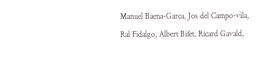Manuel Baena-Garca, Jos del Campo-vila, Ral Fidalgo, Albert Bifet, Ricard Gavald,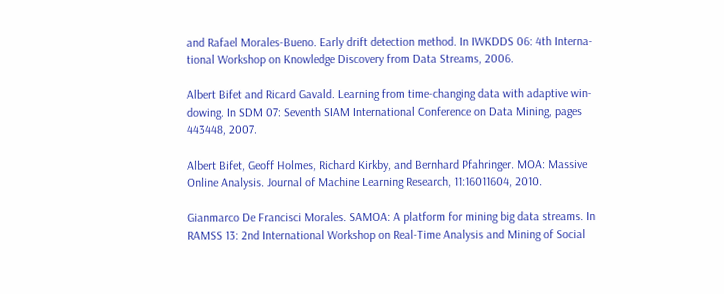and Rafael Morales-Bueno. Early drift detection method. In IWKDDS 06: 4th Interna-
tional Workshop on Knowledge Discovery from Data Streams, 2006.

Albert Bifet and Ricard Gavald. Learning from time-changing data with adaptive win-
dowing. In SDM 07: Seventh SIAM International Conference on Data Mining, pages
443448, 2007.

Albert Bifet, Geoff Holmes, Richard Kirkby, and Bernhard Pfahringer. MOA: Massive
Online Analysis. Journal of Machine Learning Research, 11:16011604, 2010.

Gianmarco De Francisci Morales. SAMOA: A platform for mining big data streams. In
RAMSS 13: 2nd International Workshop on Real-Time Analysis and Mining of Social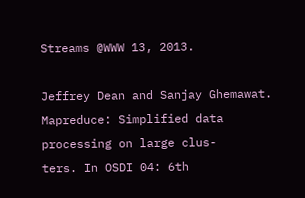Streams @WWW 13, 2013.

Jeffrey Dean and Sanjay Ghemawat. Mapreduce: Simplified data processing on large clus-
ters. In OSDI 04: 6th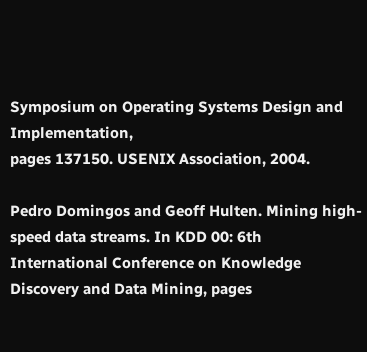Symposium on Operating Systems Design and Implementation,
pages 137150. USENIX Association, 2004.

Pedro Domingos and Geoff Hulten. Mining high-speed data streams. In KDD 00: 6th
International Conference on Knowledge Discovery and Data Mining, pages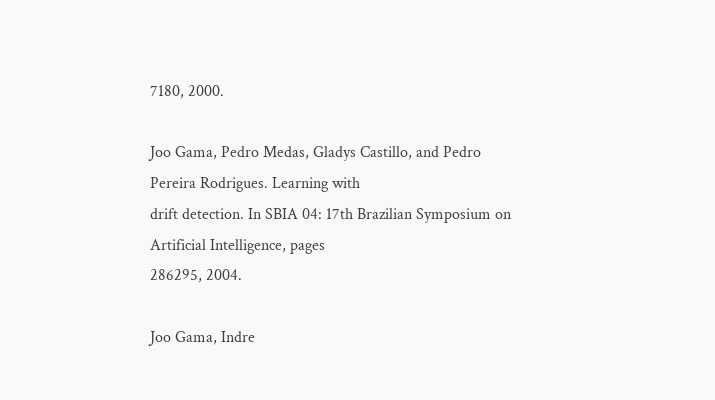7180, 2000.

Joo Gama, Pedro Medas, Gladys Castillo, and Pedro Pereira Rodrigues. Learning with
drift detection. In SBIA 04: 17th Brazilian Symposium on Artificial Intelligence, pages
286295, 2004.

Joo Gama, Indre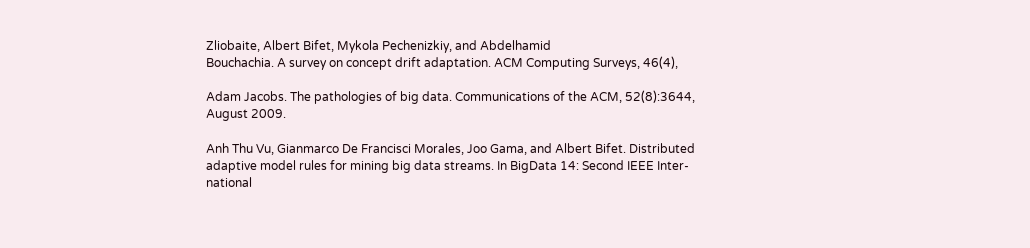Zliobaite, Albert Bifet, Mykola Pechenizkiy, and Abdelhamid
Bouchachia. A survey on concept drift adaptation. ACM Computing Surveys, 46(4),

Adam Jacobs. The pathologies of big data. Communications of the ACM, 52(8):3644,
August 2009.

Anh Thu Vu, Gianmarco De Francisci Morales, Joo Gama, and Albert Bifet. Distributed
adaptive model rules for mining big data streams. In BigData 14: Second IEEE Inter-
national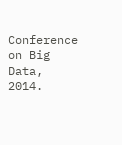Conference on Big Data, 2014.